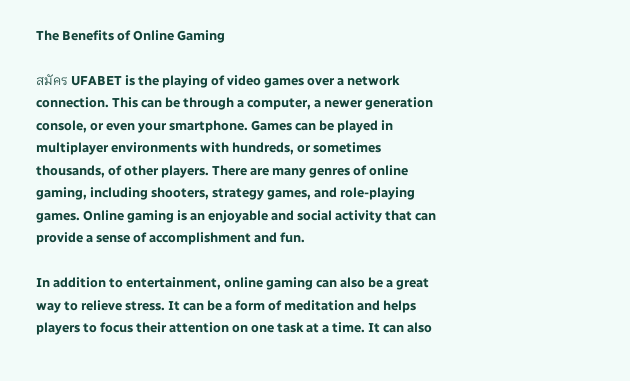The Benefits of Online Gaming

สมัคร UFABET is the playing of video games over a network connection. This can be through a computer, a newer generation console, or even your smartphone. Games can be played in multiplayer environments with hundreds, or sometimes thousands, of other players. There are many genres of online gaming, including shooters, strategy games, and role-playing games. Online gaming is an enjoyable and social activity that can provide a sense of accomplishment and fun.

In addition to entertainment, online gaming can also be a great way to relieve stress. It can be a form of meditation and helps players to focus their attention on one task at a time. It can also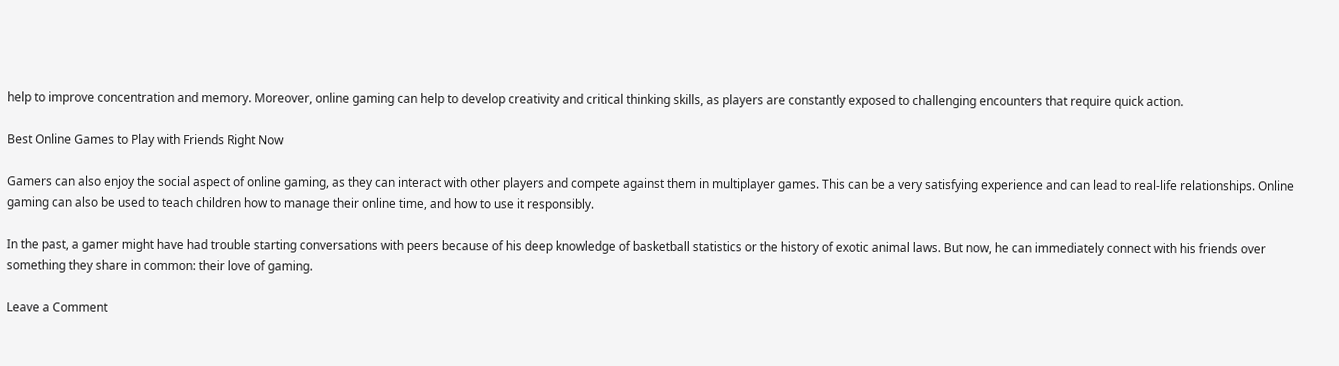help to improve concentration and memory. Moreover, online gaming can help to develop creativity and critical thinking skills, as players are constantly exposed to challenging encounters that require quick action.

Best Online Games to Play with Friends Right Now

Gamers can also enjoy the social aspect of online gaming, as they can interact with other players and compete against them in multiplayer games. This can be a very satisfying experience and can lead to real-life relationships. Online gaming can also be used to teach children how to manage their online time, and how to use it responsibly.

In the past, a gamer might have had trouble starting conversations with peers because of his deep knowledge of basketball statistics or the history of exotic animal laws. But now, he can immediately connect with his friends over something they share in common: their love of gaming.

Leave a Comment